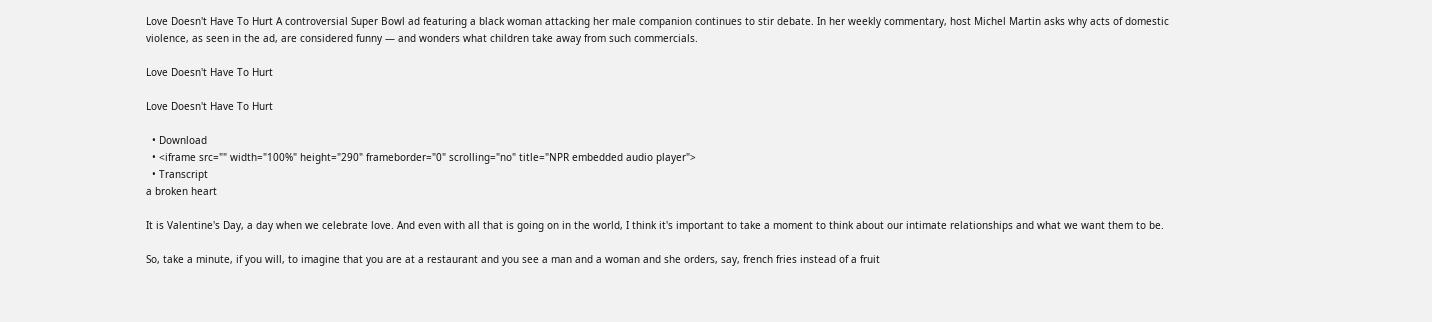Love Doesn't Have To Hurt A controversial Super Bowl ad featuring a black woman attacking her male companion continues to stir debate. In her weekly commentary, host Michel Martin asks why acts of domestic violence, as seen in the ad, are considered funny — and wonders what children take away from such commercials.

Love Doesn't Have To Hurt

Love Doesn't Have To Hurt

  • Download
  • <iframe src="" width="100%" height="290" frameborder="0" scrolling="no" title="NPR embedded audio player">
  • Transcript
a broken heart

It is Valentine's Day, a day when we celebrate love. And even with all that is going on in the world, I think it's important to take a moment to think about our intimate relationships and what we want them to be.

So, take a minute, if you will, to imagine that you are at a restaurant and you see a man and a woman and she orders, say, french fries instead of a fruit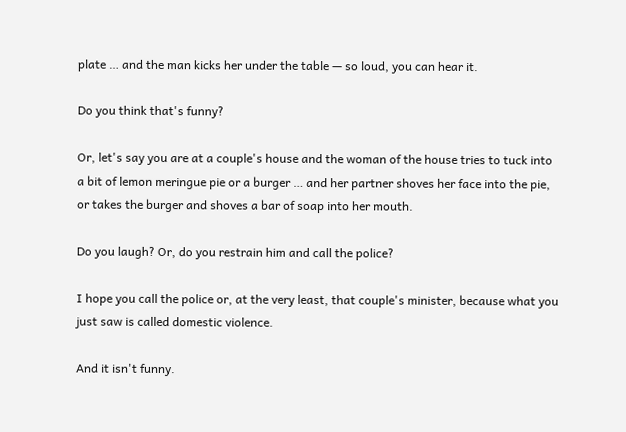plate … and the man kicks her under the table — so loud, you can hear it.

Do you think that's funny?

Or, let's say you are at a couple's house and the woman of the house tries to tuck into a bit of lemon meringue pie or a burger … and her partner shoves her face into the pie, or takes the burger and shoves a bar of soap into her mouth.

Do you laugh? Or, do you restrain him and call the police?

I hope you call the police or, at the very least, that couple's minister, because what you just saw is called domestic violence.

And it isn't funny.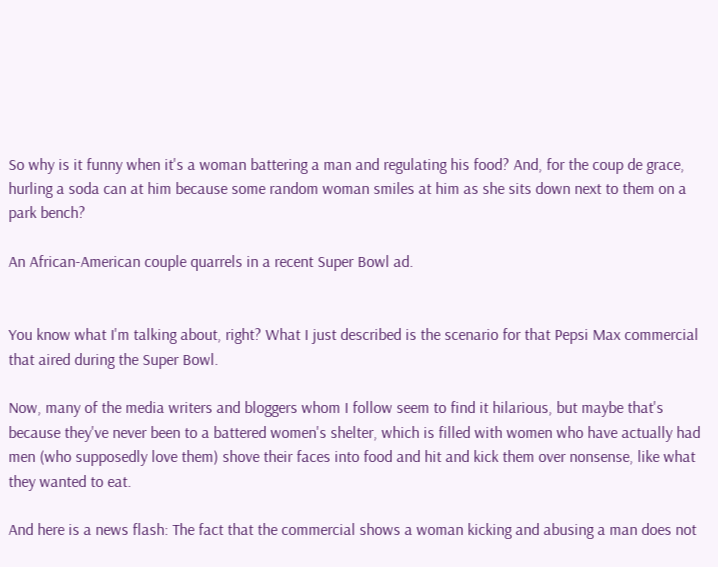So why is it funny when it's a woman battering a man and regulating his food? And, for the coup de grace, hurling a soda can at him because some random woman smiles at him as she sits down next to them on a park bench?

An African-American couple quarrels in a recent Super Bowl ad.


You know what I'm talking about, right? What I just described is the scenario for that Pepsi Max commercial that aired during the Super Bowl.

Now, many of the media writers and bloggers whom I follow seem to find it hilarious, but maybe that's because they've never been to a battered women's shelter, which is filled with women who have actually had men (who supposedly love them) shove their faces into food and hit and kick them over nonsense, like what they wanted to eat.

And here is a news flash: The fact that the commercial shows a woman kicking and abusing a man does not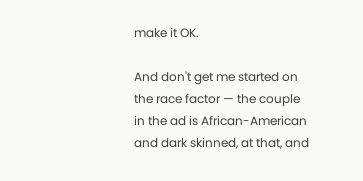make it OK.

And don't get me started on the race factor — the couple in the ad is African-American and dark skinned, at that, and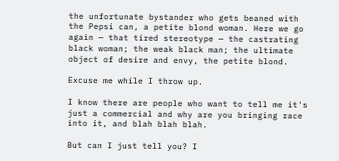the unfortunate bystander who gets beaned with the Pepsi can, a petite blond woman. Here we go again — that tired stereotype — the castrating black woman; the weak black man; the ultimate object of desire and envy, the petite blond.

Excuse me while I throw up.

I know there are people who want to tell me it's just a commercial and why are you bringing race into it, and blah blah blah.

But can I just tell you? I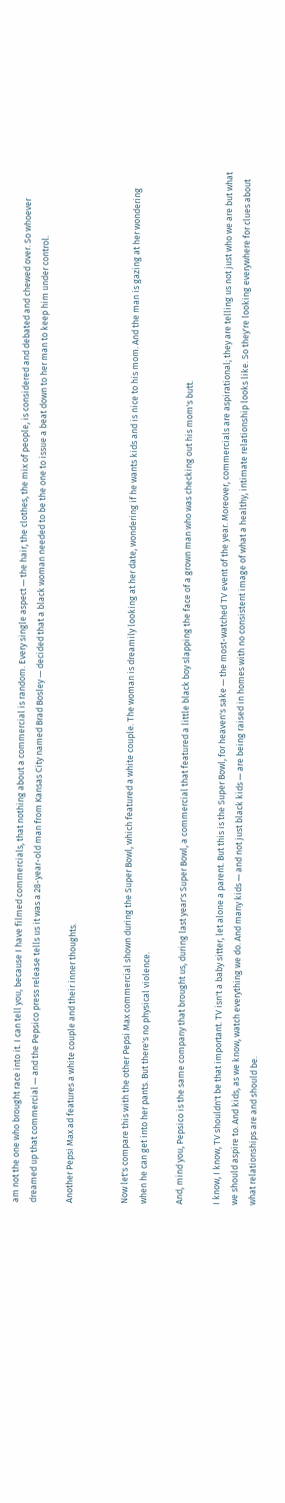am not the one who brought race into it. I can tell you, because I have filmed commercials, that nothing about a commercial is random. Every single aspect — the hair, the clothes, the mix of people, is considered and debated and chewed over. So whoever dreamed up that commercial — and the Pepsico press release tells us it was a 28-year-old man from Kansas City named Brad Bosley — decided that a black woman needed to be the one to issue a beat down to her man to keep him under control.

Another Pepsi Max ad features a white couple and their inner thoughts.


Now let's compare this with the other Pepsi Max commercial shown during the Super Bowl, which featured a white couple. The woman is dreamily looking at her date, wondering if he wants kids and is nice to his mom. And the man is gazing at her wondering when he can get into her pants. But there's no physical violence.

And, mind you, Pepsico is the same company that brought us, during last year's Super Bowl, a commercial that featured a little black boy slapping the face of a grown man who was checking out his mom's butt.

I know, I know, TV shouldn't be that important. TV isn't a baby sitter, let alone a parent. But this is the Super Bowl, for heaven's sake — the most-watched TV event of the year. Moreover, commercials are aspirational; they are telling us not just who we are but what we should aspire to. And kids, as we know, watch everything we do. And many kids — and not just black kids — are being raised in homes with no consistent image of what a healthy, intimate relationship looks like. So they're looking everywhere for clues about what relationships are and should be.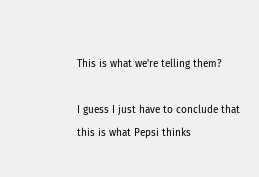This is what we're telling them?

I guess I just have to conclude that this is what Pepsi thinks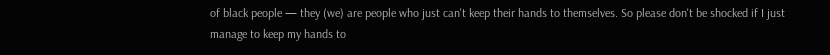of black people — they (we) are people who just can't keep their hands to themselves. So please don't be shocked if I just manage to keep my hands to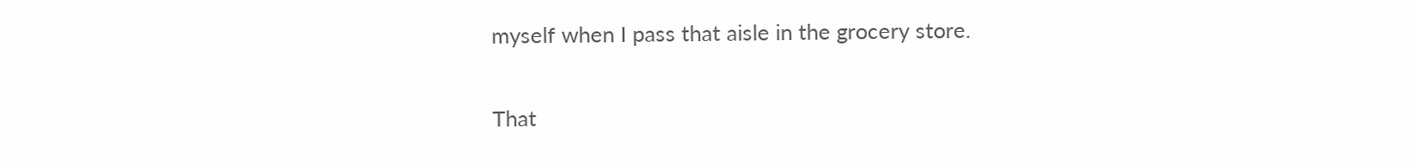myself when I pass that aisle in the grocery store.

That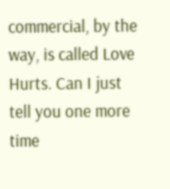commercial, by the way, is called Love Hurts. Can I just tell you one more time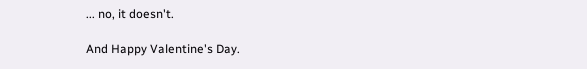... no, it doesn't.

And Happy Valentine's Day.